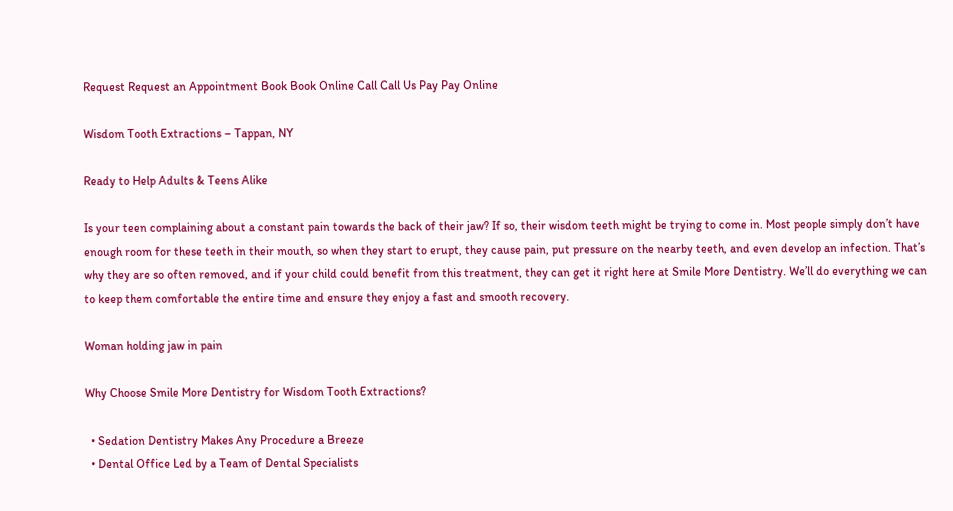Request Request an Appointment Book Book Online Call Call Us Pay Pay Online

Wisdom Tooth Extractions – Tappan, NY

Ready to Help Adults & Teens Alike

Is your teen complaining about a constant pain towards the back of their jaw? If so, their wisdom teeth might be trying to come in. Most people simply don’t have enough room for these teeth in their mouth, so when they start to erupt, they cause pain, put pressure on the nearby teeth, and even develop an infection. That’s why they are so often removed, and if your child could benefit from this treatment, they can get it right here at Smile More Dentistry. We’ll do everything we can to keep them comfortable the entire time and ensure they enjoy a fast and smooth recovery.

Woman holding jaw in pain

Why Choose Smile More Dentistry for Wisdom Tooth Extractions?

  • Sedation Dentistry Makes Any Procedure a Breeze
  • Dental Office Led by a Team of Dental Specialists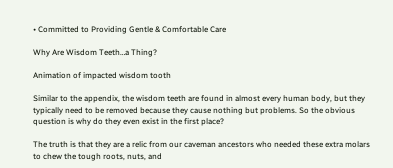• Committed to Providing Gentle & Comfortable Care

Why Are Wisdom Teeth…a Thing?

Animation of impacted wisdom tooth

Similar to the appendix, the wisdom teeth are found in almost every human body, but they typically need to be removed because they cause nothing but problems. So the obvious question is why do they even exist in the first place?

The truth is that they are a relic from our caveman ancestors who needed these extra molars to chew the tough roots, nuts, and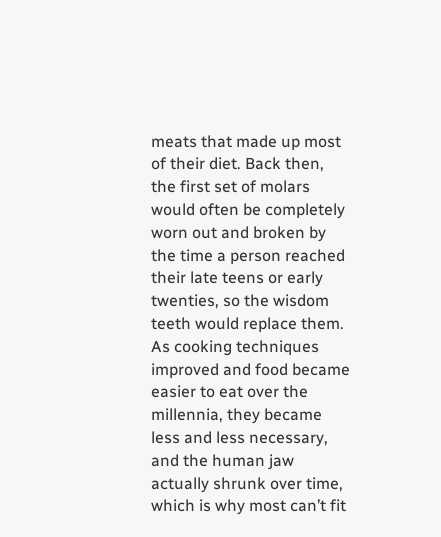meats that made up most of their diet. Back then, the first set of molars would often be completely worn out and broken by the time a person reached their late teens or early twenties, so the wisdom teeth would replace them. As cooking techniques improved and food became easier to eat over the millennia, they became less and less necessary, and the human jaw actually shrunk over time, which is why most can’t fit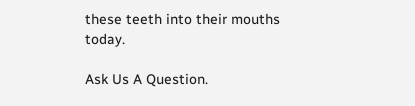these teeth into their mouths today.

Ask Us A Question.